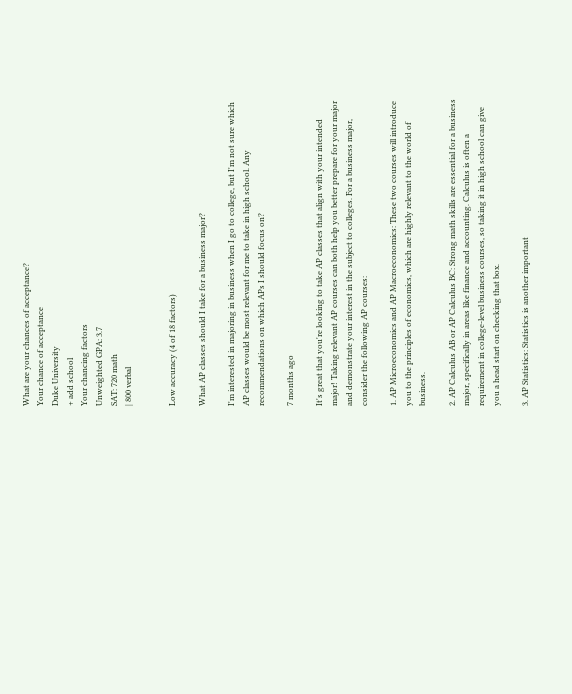What are your chances of acceptance?
Your chance of acceptance
Duke University
+ add school
Your chancing factors
Unweighted GPA: 3.7
SAT: 720 math
| 800 verbal


Low accuracy (4 of 18 factors)

What AP classes should I take for a business major?

I'm interested in majoring in business when I go to college, but I'm not sure which AP classes would be most relevant for me to take in high school. Any recommendations on which APs I should focus on?

7 months ago

It's great that you're looking to take AP classes that align with your intended major! Taking relevant AP courses can both help you better prepare for your major and demonstrate your interest in the subject to colleges. For a business major, consider the following AP courses:

1. AP Microeconomics and AP Macroeconomics: These two courses will introduce you to the principles of economics, which are highly relevant to the world of business.

2. AP Calculus AB or AP Calculus BC: Strong math skills are essential for a business major, specifically in areas like finance and accounting. Calculus is often a requirement in college-level business courses, so taking it in high school can give you a head start on checking that box.

3. AP Statistics: Statistics is another important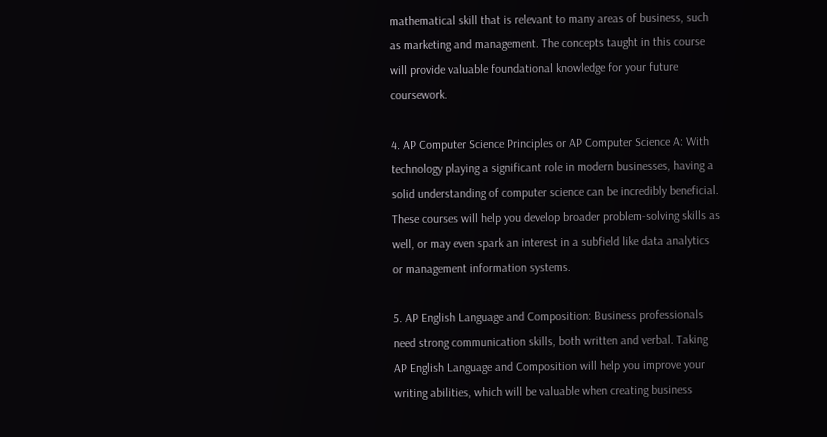mathematical skill that is relevant to many areas of business, such as marketing and management. The concepts taught in this course will provide valuable foundational knowledge for your future coursework.

4. AP Computer Science Principles or AP Computer Science A: With technology playing a significant role in modern businesses, having a solid understanding of computer science can be incredibly beneficial. These courses will help you develop broader problem-solving skills as well, or may even spark an interest in a subfield like data analytics or management information systems.

5. AP English Language and Composition: Business professionals need strong communication skills, both written and verbal. Taking AP English Language and Composition will help you improve your writing abilities, which will be valuable when creating business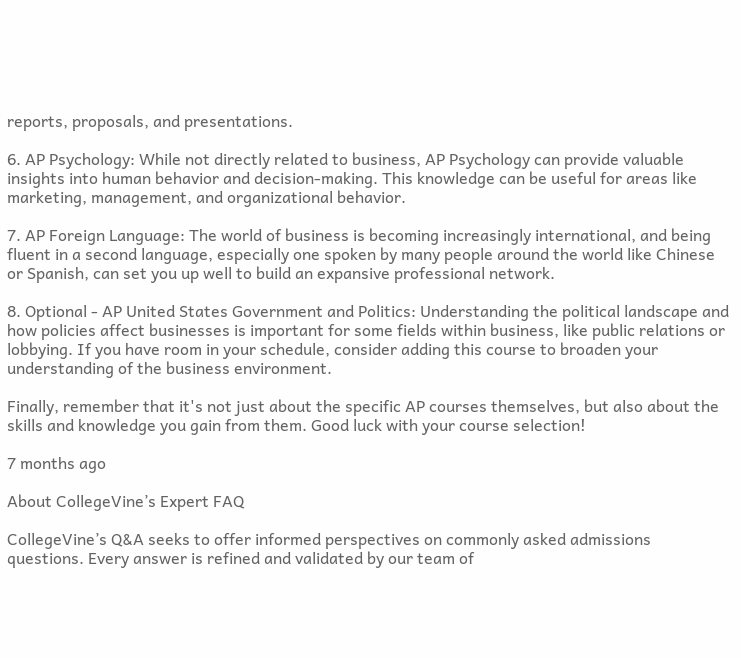reports, proposals, and presentations.

6. AP Psychology: While not directly related to business, AP Psychology can provide valuable insights into human behavior and decision-making. This knowledge can be useful for areas like marketing, management, and organizational behavior.

7. AP Foreign Language: The world of business is becoming increasingly international, and being fluent in a second language, especially one spoken by many people around the world like Chinese or Spanish, can set you up well to build an expansive professional network.

8. Optional - AP United States Government and Politics: Understanding the political landscape and how policies affect businesses is important for some fields within business, like public relations or lobbying. If you have room in your schedule, consider adding this course to broaden your understanding of the business environment.

Finally, remember that it's not just about the specific AP courses themselves, but also about the skills and knowledge you gain from them. Good luck with your course selection!

7 months ago

About CollegeVine’s Expert FAQ

CollegeVine’s Q&A seeks to offer informed perspectives on commonly asked admissions questions. Every answer is refined and validated by our team of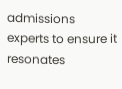admissions experts to ensure it resonates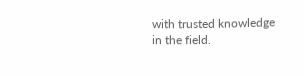with trusted knowledge in the field.